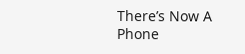There’s Now A Phone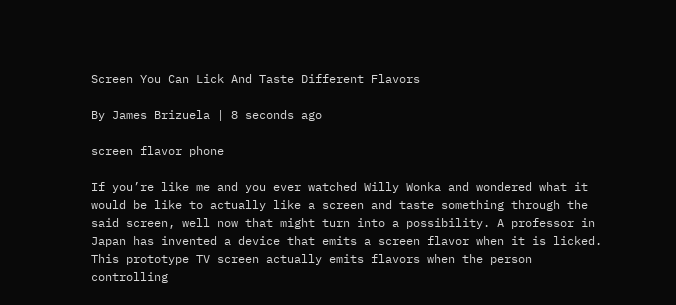Screen You Can Lick And Taste Different Flavors

By James Brizuela | 8 seconds ago

screen flavor phone

If you’re like me and you ever watched Willy Wonka and wondered what it would be like to actually like a screen and taste something through the said screen, well now that might turn into a possibility. A professor in Japan has invented a device that emits a screen flavor when it is licked. This prototype TV screen actually emits flavors when the person controlling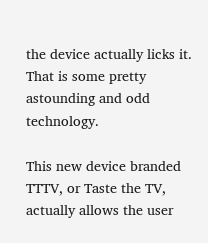the device actually licks it. That is some pretty astounding and odd technology.

This new device branded TTTV, or Taste the TV, actually allows the user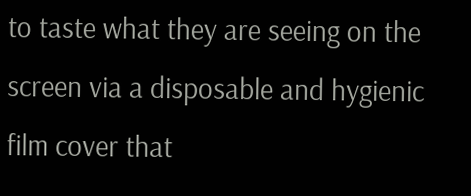to taste what they are seeing on the screen via a disposable and hygienic film cover that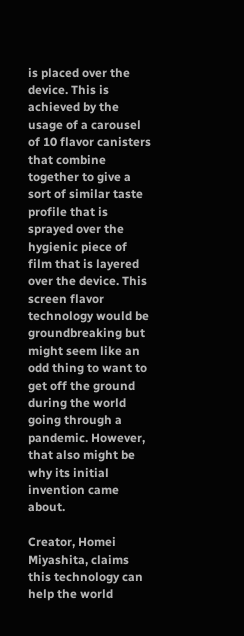is placed over the device. This is achieved by the usage of a carousel of 10 flavor canisters that combine together to give a sort of similar taste profile that is sprayed over the hygienic piece of film that is layered over the device. This screen flavor technology would be groundbreaking but might seem like an odd thing to want to get off the ground during the world going through a pandemic. However, that also might be why its initial invention came about.

Creator, Homei Miyashita, claims this technology can help the world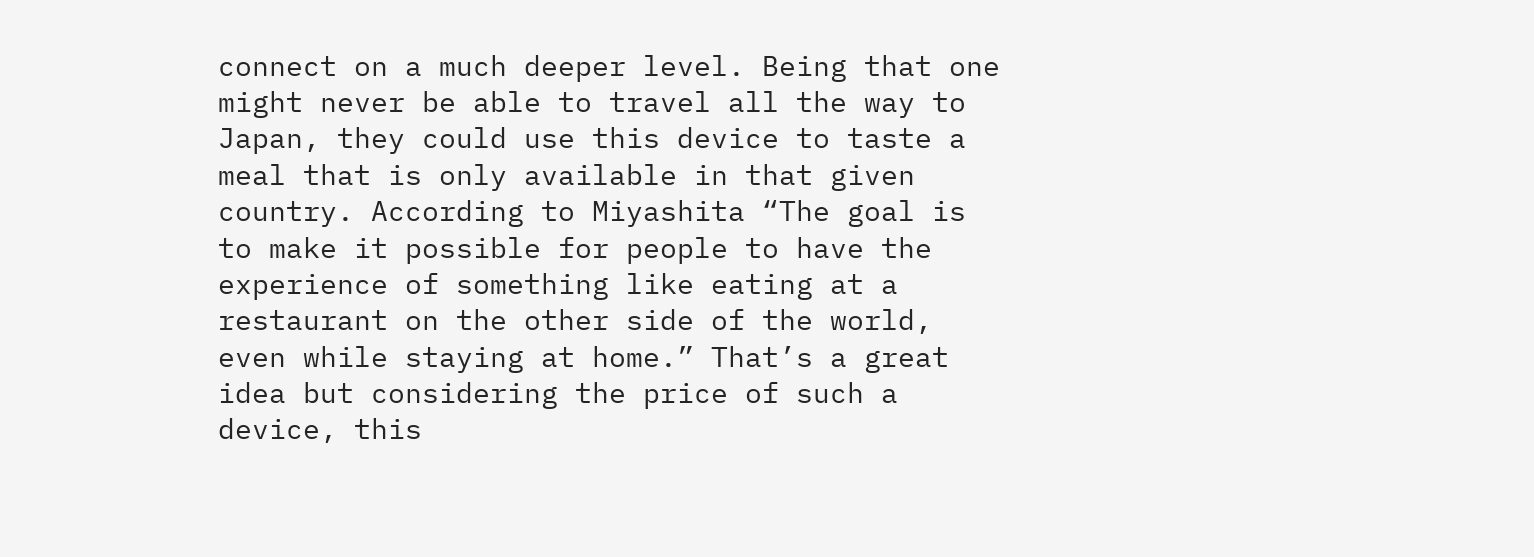connect on a much deeper level. Being that one might never be able to travel all the way to Japan, they could use this device to taste a meal that is only available in that given country. According to Miyashita “The goal is to make it possible for people to have the experience of something like eating at a restaurant on the other side of the world, even while staying at home.” That’s a great idea but considering the price of such a device, this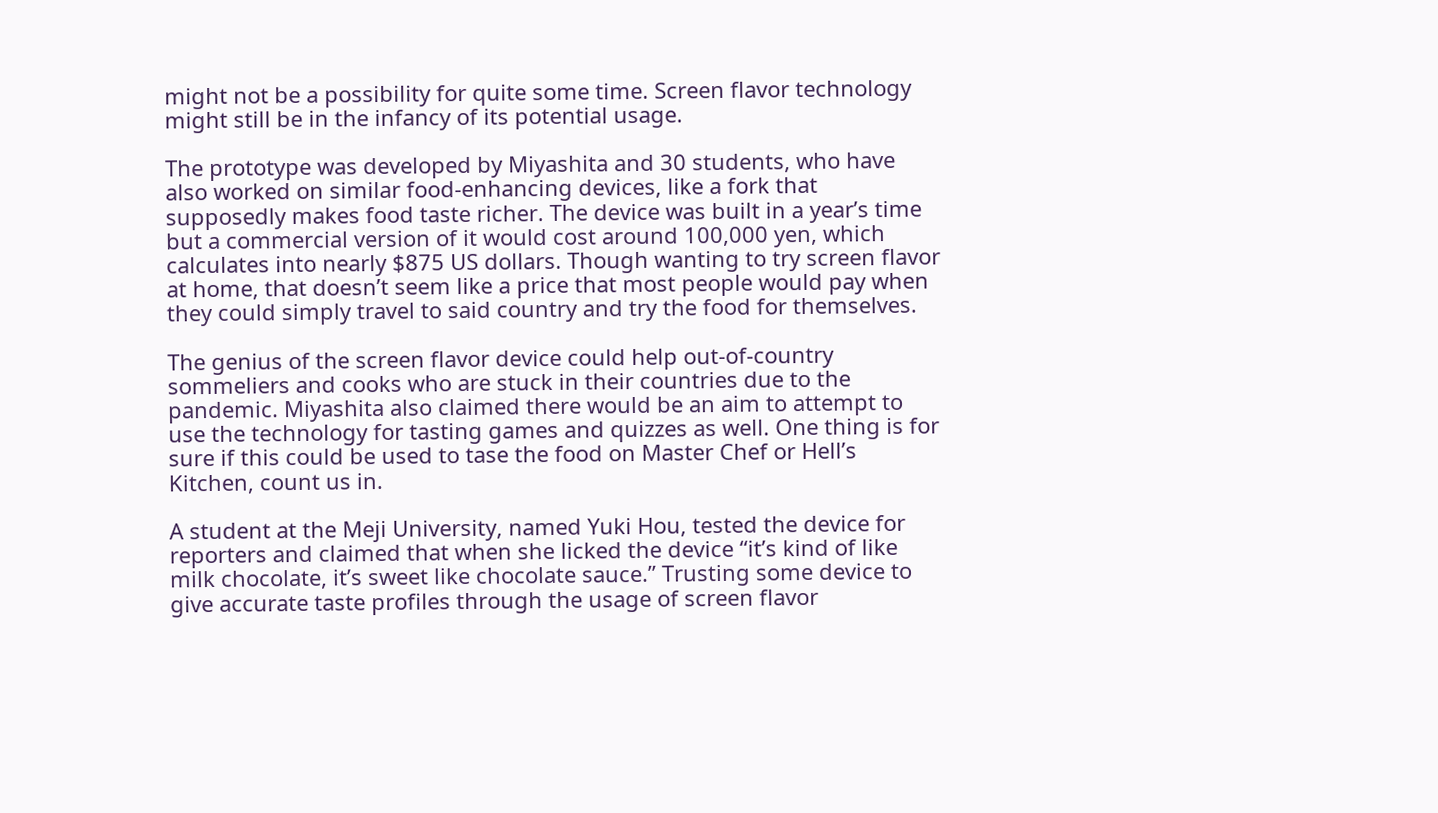might not be a possibility for quite some time. Screen flavor technology might still be in the infancy of its potential usage.

The prototype was developed by Miyashita and 30 students, who have also worked on similar food-enhancing devices, like a fork that supposedly makes food taste richer. The device was built in a year’s time but a commercial version of it would cost around 100,000 yen, which calculates into nearly $875 US dollars. Though wanting to try screen flavor at home, that doesn’t seem like a price that most people would pay when they could simply travel to said country and try the food for themselves.

The genius of the screen flavor device could help out-of-country sommeliers and cooks who are stuck in their countries due to the pandemic. Miyashita also claimed there would be an aim to attempt to use the technology for tasting games and quizzes as well. One thing is for sure if this could be used to tase the food on Master Chef or Hell’s Kitchen, count us in.

A student at the Meji University, named Yuki Hou, tested the device for reporters and claimed that when she licked the device “it’s kind of like milk chocolate, it’s sweet like chocolate sauce.” Trusting some device to give accurate taste profiles through the usage of screen flavor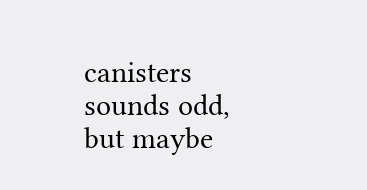canisters sounds odd, but maybe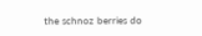the schnoz berries do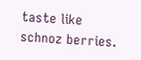taste like schnoz berries.